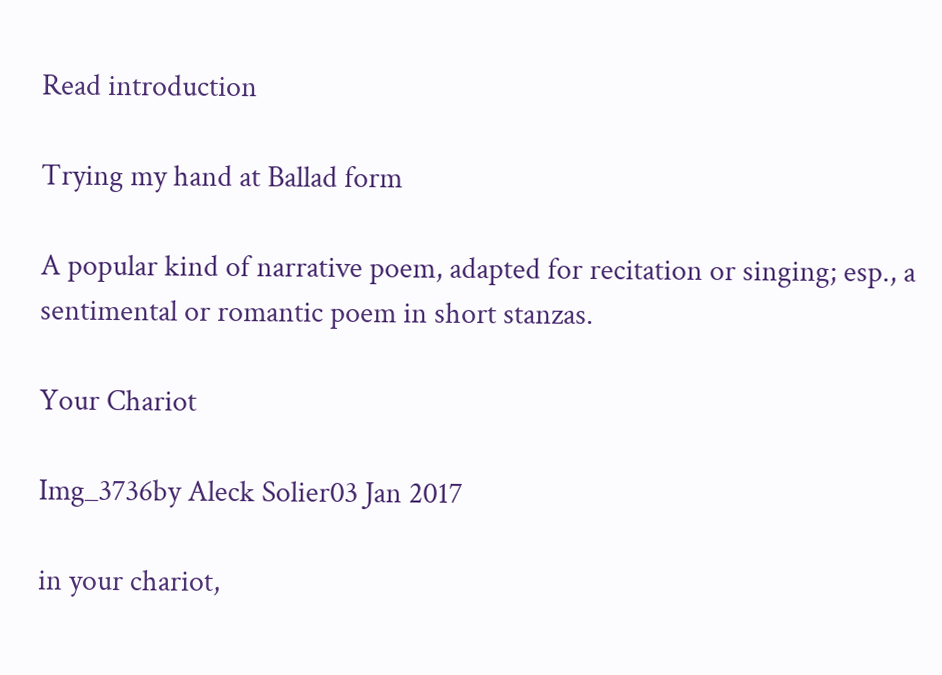Read introduction

Trying my hand at Ballad form

A popular kind of narrative poem, adapted for recitation or singing; esp., a sentimental or romantic poem in short stanzas.

Your Chariot

Img_3736by Aleck Solier03 Jan 2017

in your chariot,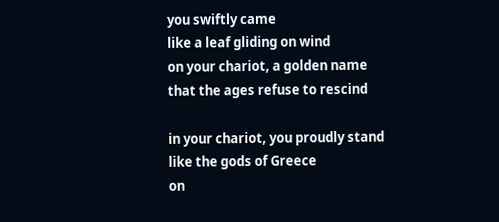you swiftly came
like a leaf gliding on wind
on your chariot, a golden name
that the ages refuse to rescind

in your chariot, you proudly stand
like the gods of Greece
on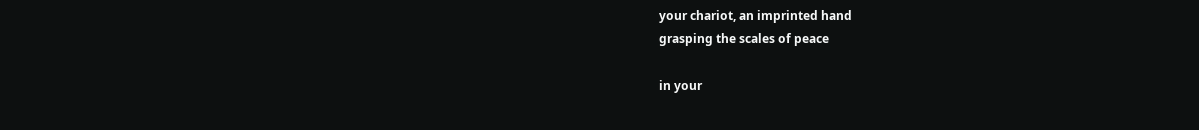your chariot, an imprinted hand
grasping the scales of peace

in your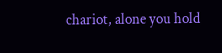chariot, alone you hold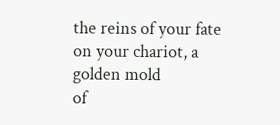the reins of your fate
on your chariot, a golden mold
of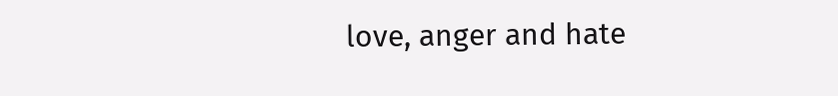love, anger and hate